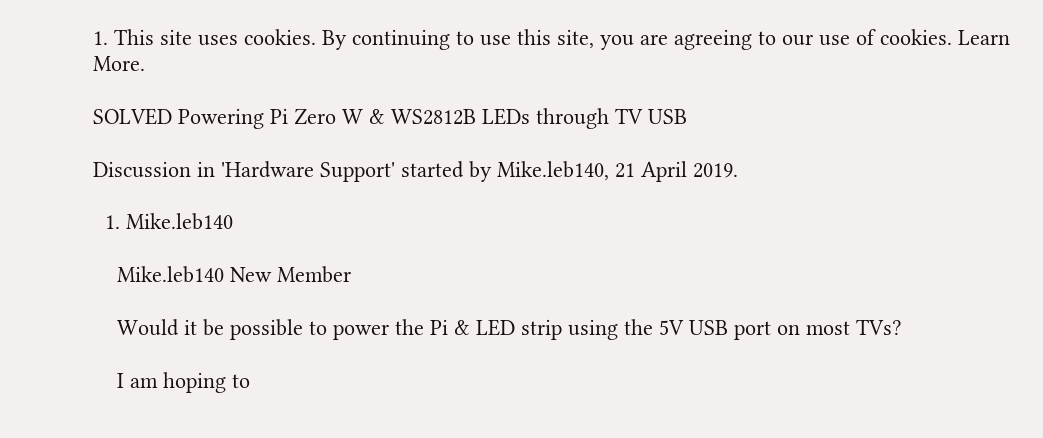1. This site uses cookies. By continuing to use this site, you are agreeing to our use of cookies. Learn More.

SOLVED Powering Pi Zero W & WS2812B LEDs through TV USB

Discussion in 'Hardware Support' started by Mike.leb140, 21 April 2019.

  1. Mike.leb140

    Mike.leb140 New Member

    Would it be possible to power the Pi & LED strip using the 5V USB port on most TVs?

    I am hoping to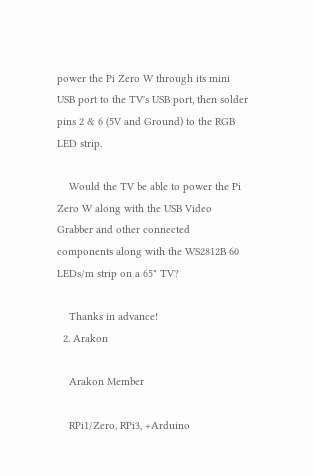power the Pi Zero W through its mini USB port to the TV's USB port, then solder pins 2 & 6 (5V and Ground) to the RGB LED strip.

    Would the TV be able to power the Pi Zero W along with the USB Video Grabber and other connected components along with the WS2812B 60 LEDs/m strip on a 65" TV?

    Thanks in advance!
  2. Arakon

    Arakon Member

    RPi1/Zero, RPi3, +Arduino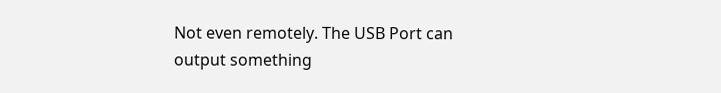Not even remotely. The USB Port can output something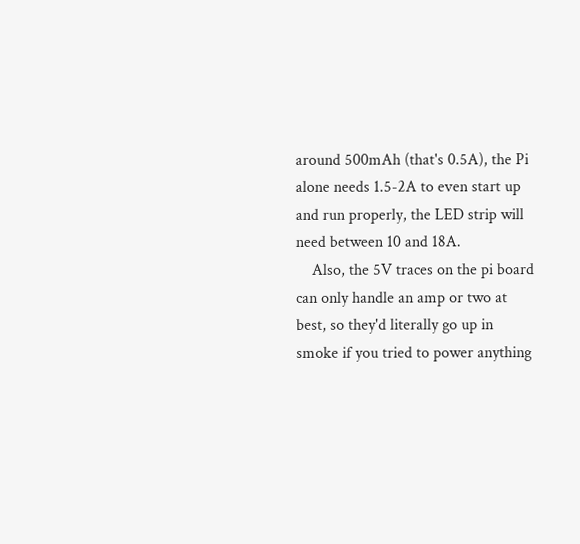around 500mAh (that's 0.5A), the Pi alone needs 1.5-2A to even start up and run properly, the LED strip will need between 10 and 18A.
    Also, the 5V traces on the pi board can only handle an amp or two at best, so they'd literally go up in smoke if you tried to power anything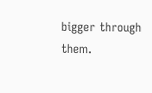bigger through them.